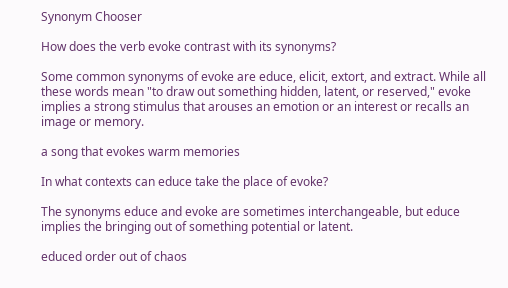Synonym Chooser

How does the verb evoke contrast with its synonyms?

Some common synonyms of evoke are educe, elicit, extort, and extract. While all these words mean "to draw out something hidden, latent, or reserved," evoke implies a strong stimulus that arouses an emotion or an interest or recalls an image or memory.

a song that evokes warm memories

In what contexts can educe take the place of evoke?

The synonyms educe and evoke are sometimes interchangeable, but educe implies the bringing out of something potential or latent.

educed order out of chaos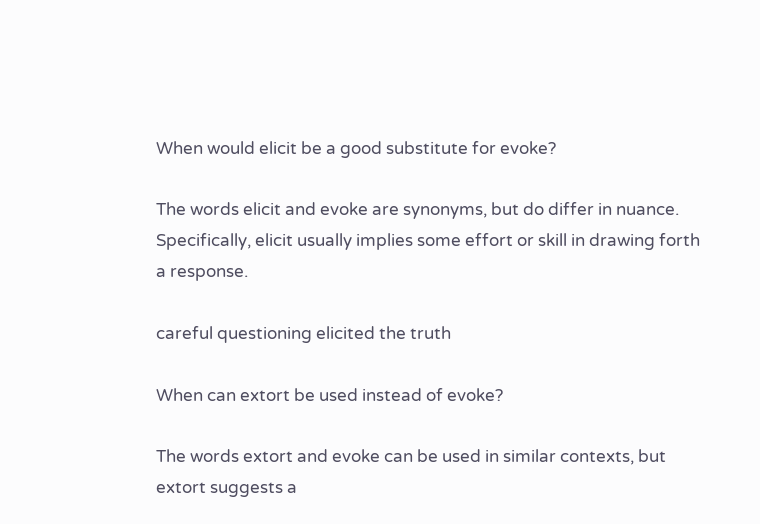When would elicit be a good substitute for evoke?

The words elicit and evoke are synonyms, but do differ in nuance. Specifically, elicit usually implies some effort or skill in drawing forth a response.

careful questioning elicited the truth

When can extort be used instead of evoke?

The words extort and evoke can be used in similar contexts, but extort suggests a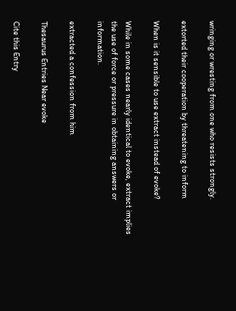wringing or wresting from one who resists strongly.

extorted their cooperation by threatening to inform

When is it sensible to use extract instead of evoke?

While in some cases nearly identical to evoke, extract implies the use of force or pressure in obtaining answers or information.

extracted a confession from him

Thesaurus Entries Near evoke

Cite this Entry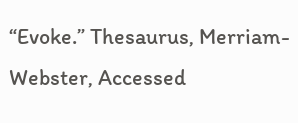“Evoke.” Thesaurus, Merriam-Webster, Accessed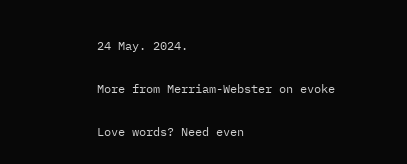24 May. 2024.

More from Merriam-Webster on evoke

Love words? Need even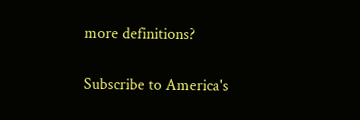more definitions?

Subscribe to America's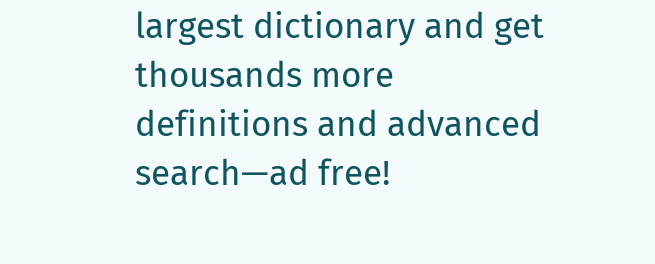largest dictionary and get thousands more definitions and advanced search—ad free!